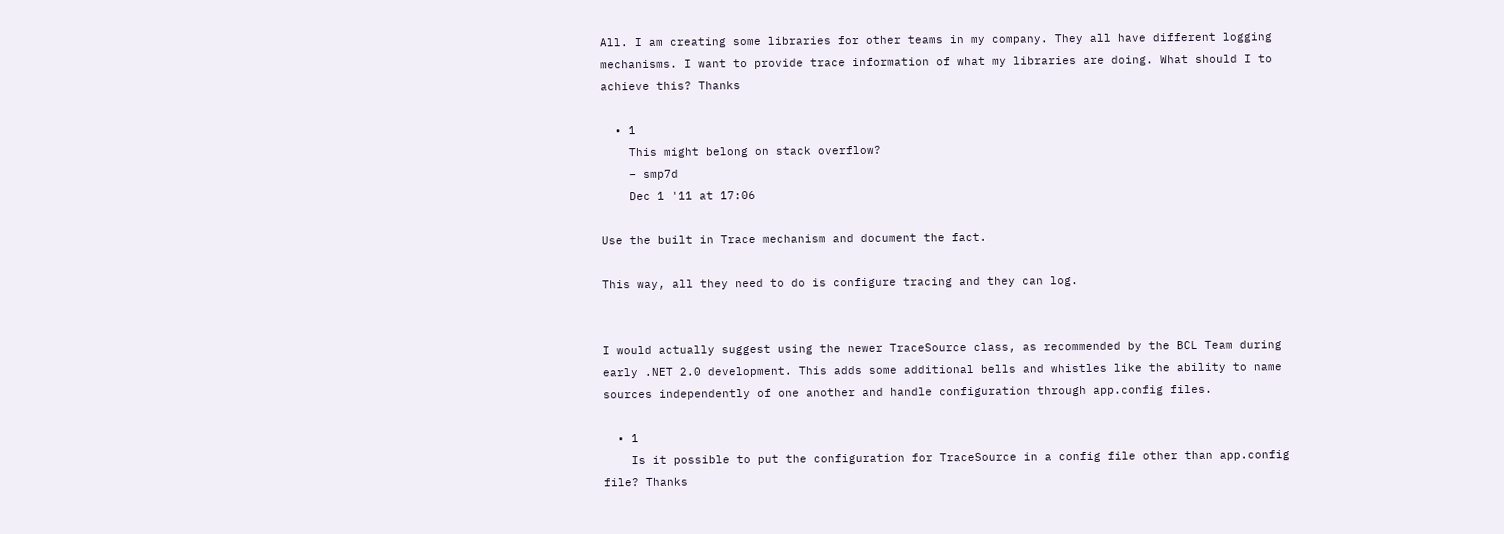All. I am creating some libraries for other teams in my company. They all have different logging mechanisms. I want to provide trace information of what my libraries are doing. What should I to achieve this? Thanks

  • 1
    This might belong on stack overflow?
    – smp7d
    Dec 1 '11 at 17:06

Use the built in Trace mechanism and document the fact.

This way, all they need to do is configure tracing and they can log.


I would actually suggest using the newer TraceSource class, as recommended by the BCL Team during early .NET 2.0 development. This adds some additional bells and whistles like the ability to name sources independently of one another and handle configuration through app.config files.

  • 1
    Is it possible to put the configuration for TraceSource in a config file other than app.config file? Thanks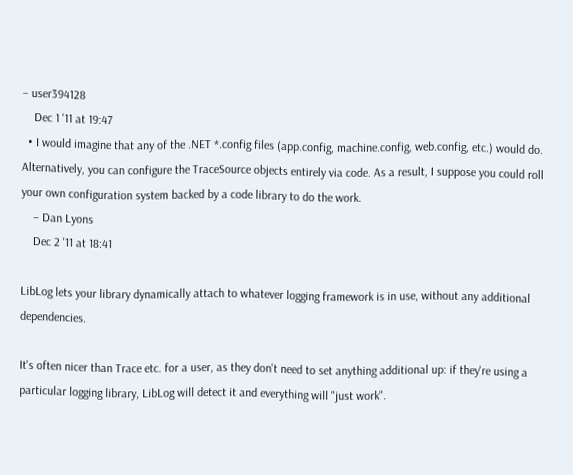– user394128
    Dec 1 '11 at 19:47
  • I would imagine that any of the .NET *.config files (app.config, machine.config, web.config, etc.) would do. Alternatively, you can configure the TraceSource objects entirely via code. As a result, I suppose you could roll your own configuration system backed by a code library to do the work.
    – Dan Lyons
    Dec 2 '11 at 18:41

LibLog lets your library dynamically attach to whatever logging framework is in use, without any additional dependencies.

It's often nicer than Trace etc. for a user, as they don't need to set anything additional up: if they're using a particular logging library, LibLog will detect it and everything will "just work".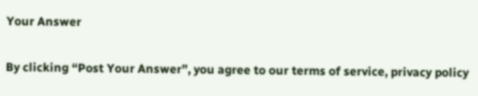Your Answer

By clicking “Post Your Answer”, you agree to our terms of service, privacy policy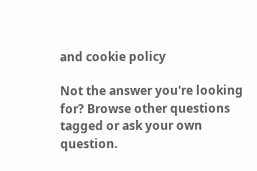and cookie policy

Not the answer you're looking for? Browse other questions tagged or ask your own question.